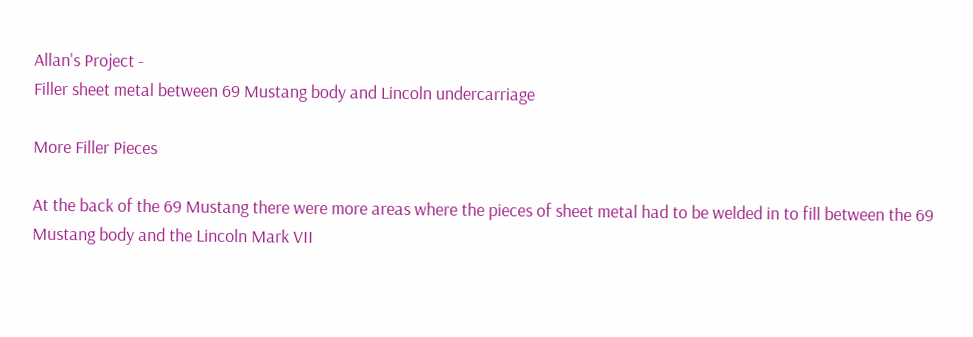Allan's Project -
Filler sheet metal between 69 Mustang body and Lincoln undercarriage

More Filler Pieces

At the back of the 69 Mustang there were more areas where the pieces of sheet metal had to be welded in to fill between the 69 Mustang body and the Lincoln Mark VII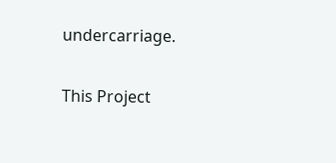undercarriage.

This Project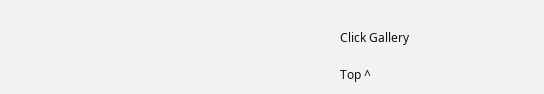Click Gallery

Top ^